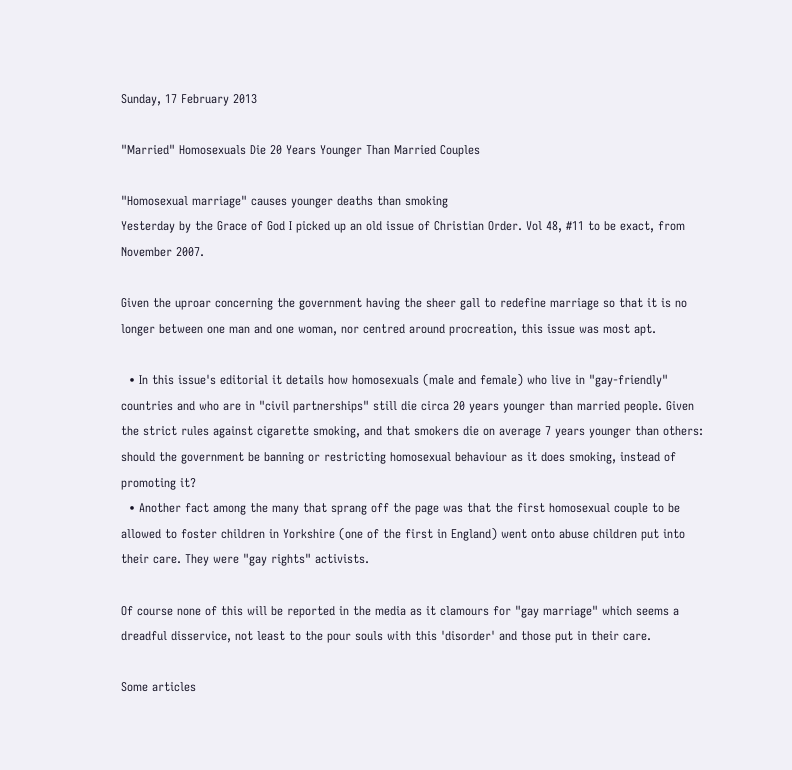Sunday, 17 February 2013

"Married" Homosexuals Die 20 Years Younger Than Married Couples

"Homosexual marriage" causes younger deaths than smoking
Yesterday by the Grace of God I picked up an old issue of Christian Order. Vol 48, #11 to be exact, from November 2007.

Given the uproar concerning the government having the sheer gall to redefine marriage so that it is no longer between one man and one woman, nor centred around procreation, this issue was most apt.

  • In this issue's editorial it details how homosexuals (male and female) who live in "gay-friendly" countries and who are in "civil partnerships" still die circa 20 years younger than married people. Given the strict rules against cigarette smoking, and that smokers die on average 7 years younger than others: should the government be banning or restricting homosexual behaviour as it does smoking, instead of promoting it?
  • Another fact among the many that sprang off the page was that the first homosexual couple to be allowed to foster children in Yorkshire (one of the first in England) went onto abuse children put into their care. They were "gay rights" activists.

Of course none of this will be reported in the media as it clamours for "gay marriage" which seems a dreadful disservice, not least to the pour souls with this 'disorder' and those put in their care.

Some articles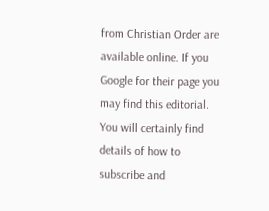from Christian Order are available online. If you Google for their page you may find this editorial. You will certainly find details of how to subscribe and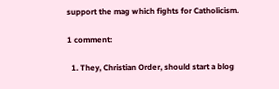support the mag which fights for Catholicism.

1 comment:

  1. They, Christian Order, should start a blog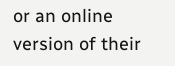or an online version of their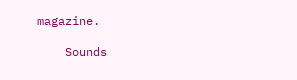magazine.

    Sounds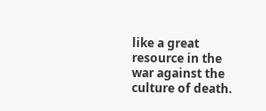like a great resource in the war against the culture of death.